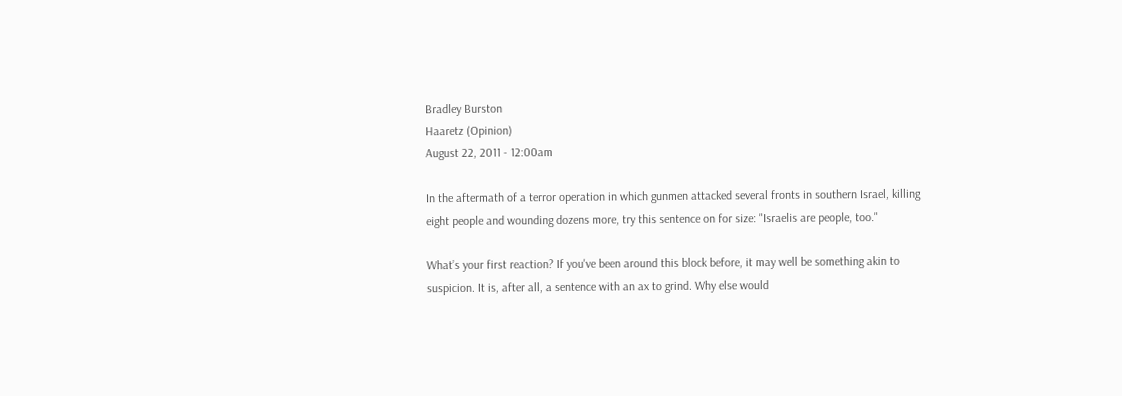Bradley Burston
Haaretz (Opinion)
August 22, 2011 - 12:00am

In the aftermath of a terror operation in which gunmen attacked several fronts in southern Israel, killing eight people and wounding dozens more, try this sentence on for size: "Israelis are people, too."

What’s your first reaction? If you've been around this block before, it may well be something akin to suspicion. It is, after all, a sentence with an ax to grind. Why else would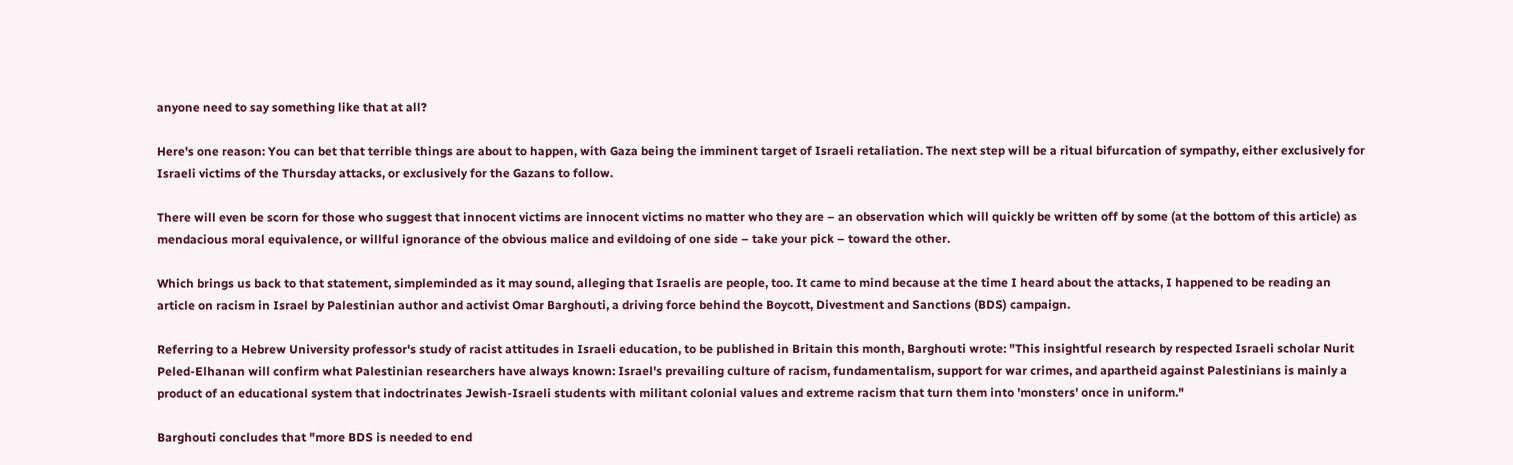anyone need to say something like that at all?

Here's one reason: You can bet that terrible things are about to happen, with Gaza being the imminent target of Israeli retaliation. The next step will be a ritual bifurcation of sympathy, either exclusively for Israeli victims of the Thursday attacks, or exclusively for the Gazans to follow.

There will even be scorn for those who suggest that innocent victims are innocent victims no matter who they are – an observation which will quickly be written off by some (at the bottom of this article) as mendacious moral equivalence, or willful ignorance of the obvious malice and evildoing of one side – take your pick – toward the other.

Which brings us back to that statement, simpleminded as it may sound, alleging that Israelis are people, too. It came to mind because at the time I heard about the attacks, I happened to be reading an article on racism in Israel by Palestinian author and activist Omar Barghouti, a driving force behind the Boycott, Divestment and Sanctions (BDS) campaign.

Referring to a Hebrew University professor's study of racist attitudes in Israeli education, to be published in Britain this month, Barghouti wrote: "This insightful research by respected Israeli scholar Nurit Peled-Elhanan will confirm what Palestinian researchers have always known: Israel's prevailing culture of racism, fundamentalism, support for war crimes, and apartheid against Palestinians is mainly a product of an educational system that indoctrinates Jewish-Israeli students with militant colonial values and extreme racism that turn them into 'monsters' once in uniform."

Barghouti concludes that "more BDS is needed to end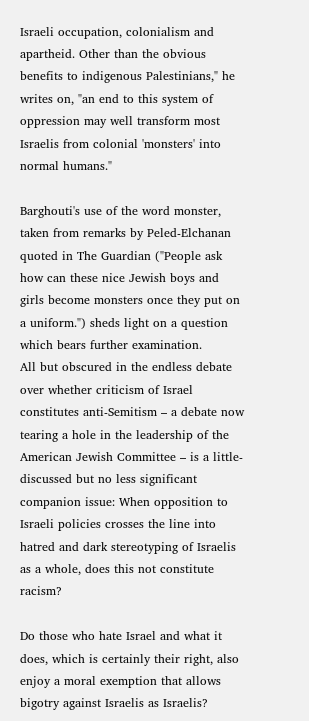Israeli occupation, colonialism and apartheid. Other than the obvious benefits to indigenous Palestinians," he writes on, "an end to this system of oppression may well transform most Israelis from colonial 'monsters' into normal humans."

Barghouti's use of the word monster, taken from remarks by Peled-Elchanan quoted in The Guardian ("People ask how can these nice Jewish boys and girls become monsters once they put on a uniform.") sheds light on a question which bears further examination.
All but obscured in the endless debate over whether criticism of Israel constitutes anti-Semitism – a debate now tearing a hole in the leadership of the American Jewish Committee – is a little-discussed but no less significant companion issue: When opposition to Israeli policies crosses the line into hatred and dark stereotyping of Israelis as a whole, does this not constitute racism?

Do those who hate Israel and what it does, which is certainly their right, also enjoy a moral exemption that allows bigotry against Israelis as Israelis?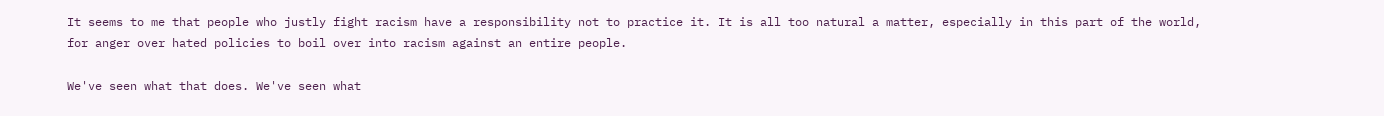It seems to me that people who justly fight racism have a responsibility not to practice it. It is all too natural a matter, especially in this part of the world, for anger over hated policies to boil over into racism against an entire people.

We've seen what that does. We've seen what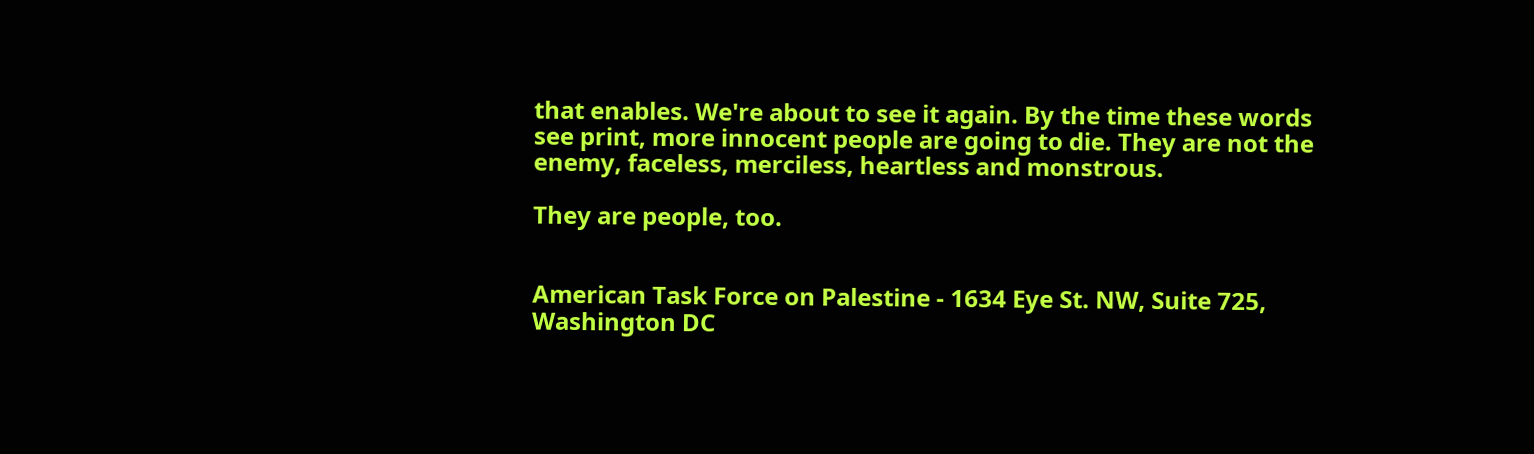that enables. We're about to see it again. By the time these words see print, more innocent people are going to die. They are not the enemy, faceless, merciless, heartless and monstrous.

They are people, too.


American Task Force on Palestine - 1634 Eye St. NW, Suite 725, Washington DC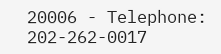20006 - Telephone: 202-262-0017